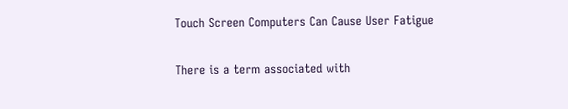Touch Screen Computers Can Cause User Fatigue

There is a term associated with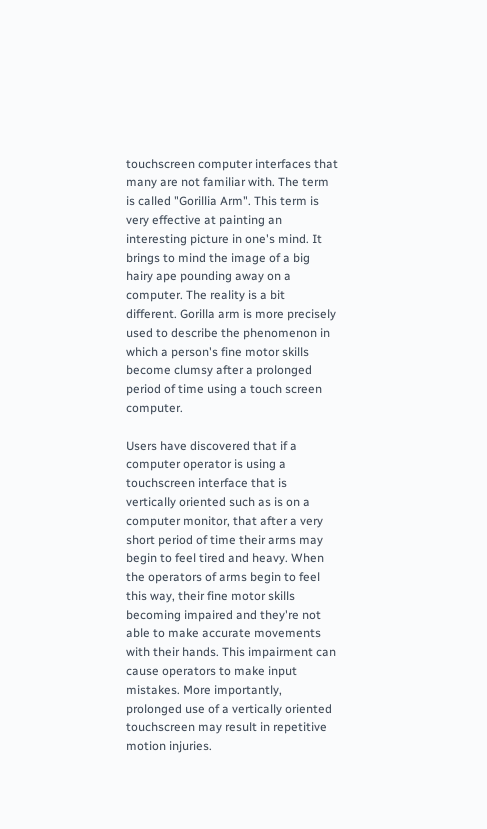touchscreen computer interfaces that many are not familiar with. The term is called "Gorillia Arm". This term is very effective at painting an interesting picture in one's mind. It brings to mind the image of a big hairy ape pounding away on a computer. The reality is a bit different. Gorilla arm is more precisely used to describe the phenomenon in which a person's fine motor skills become clumsy after a prolonged period of time using a touch screen computer.

Users have discovered that if a computer operator is using a touchscreen interface that is vertically oriented such as is on a computer monitor, that after a very short period of time their arms may begin to feel tired and heavy. When the operators of arms begin to feel this way, their fine motor skills becoming impaired and they're not able to make accurate movements with their hands. This impairment can cause operators to make input mistakes. More importantly, prolonged use of a vertically oriented touchscreen may result in repetitive motion injuries.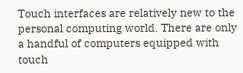Touch interfaces are relatively new to the personal computing world. There are only a handful of computers equipped with touch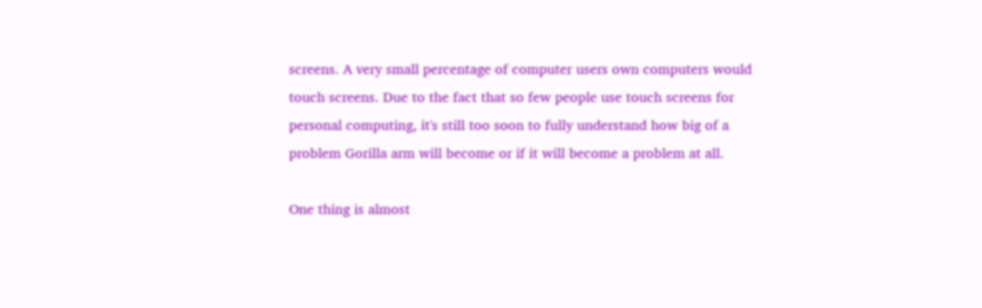screens. A very small percentage of computer users own computers would touch screens. Due to the fact that so few people use touch screens for personal computing, it's still too soon to fully understand how big of a problem Gorilla arm will become or if it will become a problem at all.

One thing is almost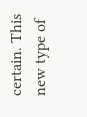certain. This new type of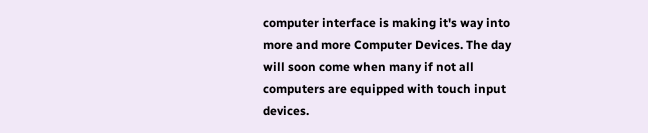computer interface is making it's way into more and more Computer Devices. The day will soon come when many if not all computers are equipped with touch input devices.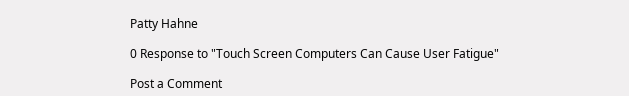Patty Hahne

0 Response to "Touch Screen Computers Can Cause User Fatigue"

Post a Comment